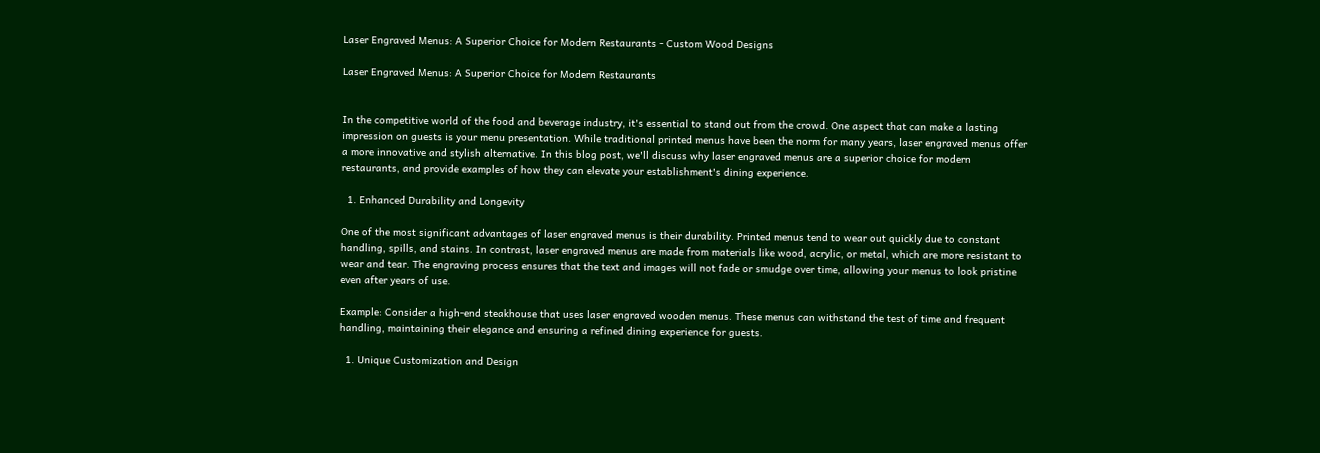Laser Engraved Menus: A Superior Choice for Modern Restaurants - Custom Wood Designs

Laser Engraved Menus: A Superior Choice for Modern Restaurants


In the competitive world of the food and beverage industry, it's essential to stand out from the crowd. One aspect that can make a lasting impression on guests is your menu presentation. While traditional printed menus have been the norm for many years, laser engraved menus offer a more innovative and stylish alternative. In this blog post, we'll discuss why laser engraved menus are a superior choice for modern restaurants, and provide examples of how they can elevate your establishment's dining experience.

  1. Enhanced Durability and Longevity

One of the most significant advantages of laser engraved menus is their durability. Printed menus tend to wear out quickly due to constant handling, spills, and stains. In contrast, laser engraved menus are made from materials like wood, acrylic, or metal, which are more resistant to wear and tear. The engraving process ensures that the text and images will not fade or smudge over time, allowing your menus to look pristine even after years of use.

Example: Consider a high-end steakhouse that uses laser engraved wooden menus. These menus can withstand the test of time and frequent handling, maintaining their elegance and ensuring a refined dining experience for guests.

  1. Unique Customization and Design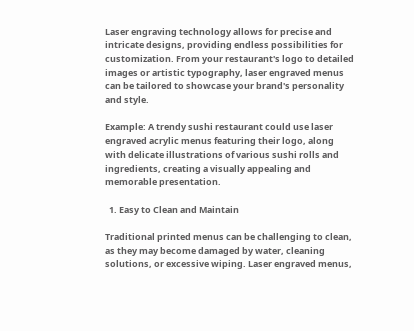Laser engraving technology allows for precise and intricate designs, providing endless possibilities for customization. From your restaurant's logo to detailed images or artistic typography, laser engraved menus can be tailored to showcase your brand's personality and style.

Example: A trendy sushi restaurant could use laser engraved acrylic menus featuring their logo, along with delicate illustrations of various sushi rolls and ingredients, creating a visually appealing and memorable presentation.

  1. Easy to Clean and Maintain

Traditional printed menus can be challenging to clean, as they may become damaged by water, cleaning solutions, or excessive wiping. Laser engraved menus,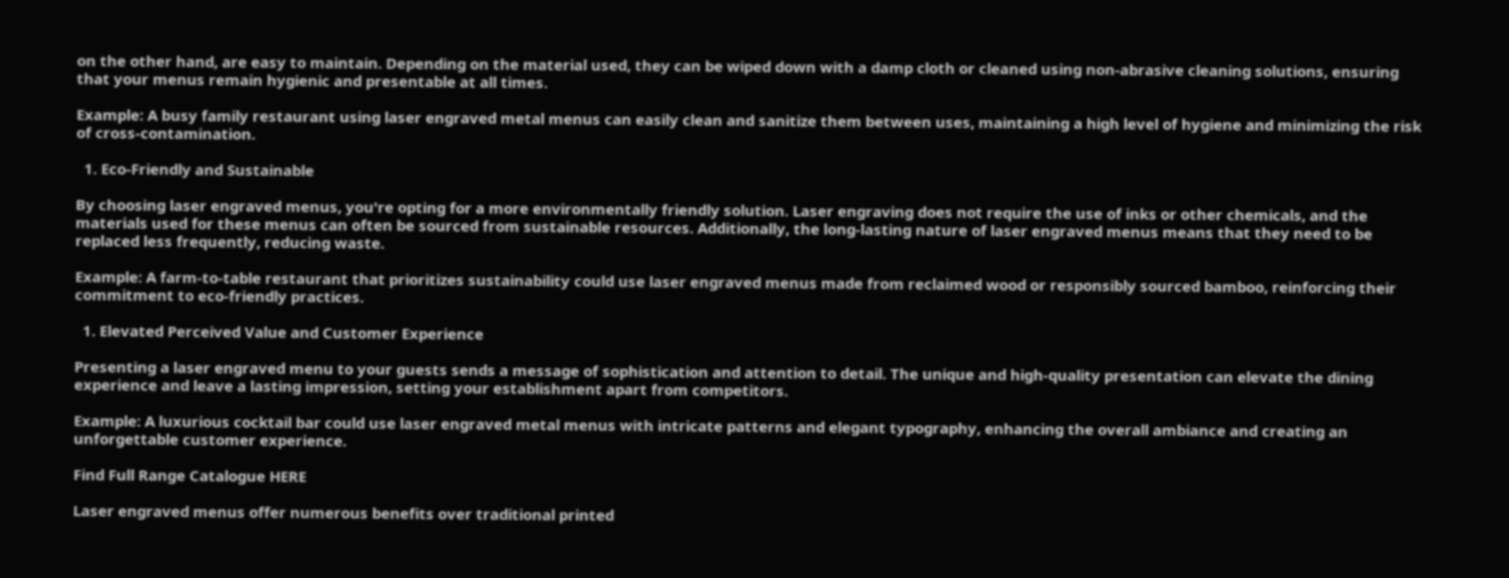on the other hand, are easy to maintain. Depending on the material used, they can be wiped down with a damp cloth or cleaned using non-abrasive cleaning solutions, ensuring that your menus remain hygienic and presentable at all times.

Example: A busy family restaurant using laser engraved metal menus can easily clean and sanitize them between uses, maintaining a high level of hygiene and minimizing the risk of cross-contamination.

  1. Eco-Friendly and Sustainable

By choosing laser engraved menus, you're opting for a more environmentally friendly solution. Laser engraving does not require the use of inks or other chemicals, and the materials used for these menus can often be sourced from sustainable resources. Additionally, the long-lasting nature of laser engraved menus means that they need to be replaced less frequently, reducing waste.

Example: A farm-to-table restaurant that prioritizes sustainability could use laser engraved menus made from reclaimed wood or responsibly sourced bamboo, reinforcing their commitment to eco-friendly practices.

  1. Elevated Perceived Value and Customer Experience

Presenting a laser engraved menu to your guests sends a message of sophistication and attention to detail. The unique and high-quality presentation can elevate the dining experience and leave a lasting impression, setting your establishment apart from competitors.

Example: A luxurious cocktail bar could use laser engraved metal menus with intricate patterns and elegant typography, enhancing the overall ambiance and creating an unforgettable customer experience.

Find Full Range Catalogue HERE

Laser engraved menus offer numerous benefits over traditional printed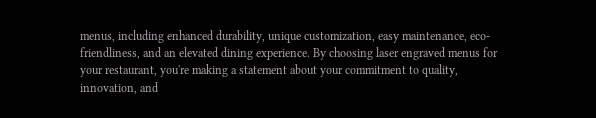menus, including enhanced durability, unique customization, easy maintenance, eco-friendliness, and an elevated dining experience. By choosing laser engraved menus for your restaurant, you're making a statement about your commitment to quality, innovation, and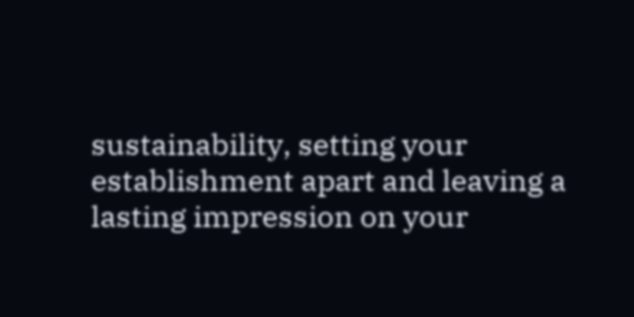sustainability, setting your establishment apart and leaving a lasting impression on your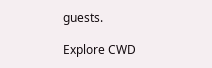guests.

Explore CWD